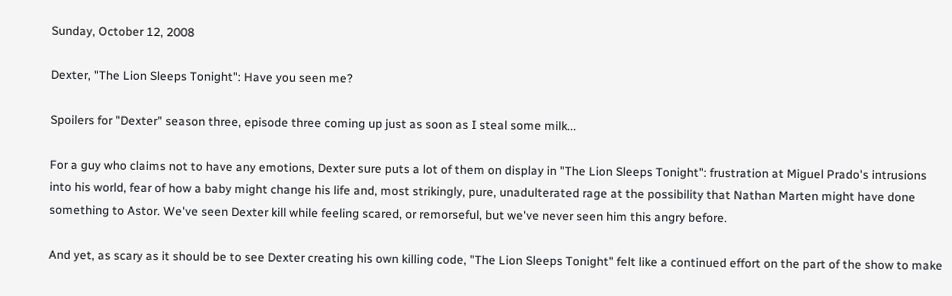Sunday, October 12, 2008

Dexter, "The Lion Sleeps Tonight": Have you seen me?

Spoilers for "Dexter" season three, episode three coming up just as soon as I steal some milk...

For a guy who claims not to have any emotions, Dexter sure puts a lot of them on display in "The Lion Sleeps Tonight": frustration at Miguel Prado's intrusions into his world, fear of how a baby might change his life and, most strikingly, pure, unadulterated rage at the possibility that Nathan Marten might have done something to Astor. We've seen Dexter kill while feeling scared, or remorseful, but we've never seen him this angry before.

And yet, as scary as it should be to see Dexter creating his own killing code, "The Lion Sleeps Tonight" felt like a continued effort on the part of the show to make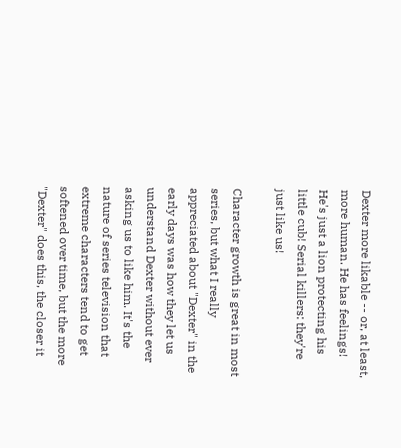Dexter more likable -- or, at least, more human. He has feelings! He's just a lion protecting his little cub! Serial killers: they're just like us!

Character growth is great in most series, but what I really appreciated about "Dexter" in the early days was how they let us understand Dexter without ever asking us to like him. It's the nature of series television that extreme characters tend to get softened over time, but the more "Dexter" does this, the closer it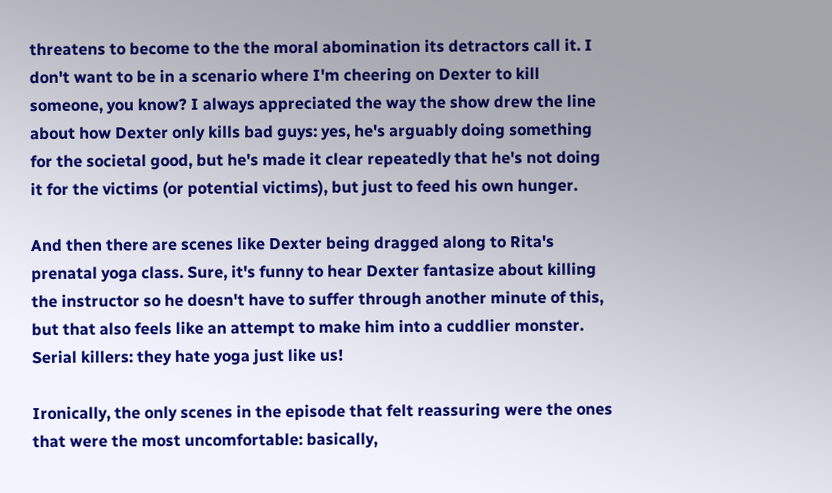threatens to become to the the moral abomination its detractors call it. I don't want to be in a scenario where I'm cheering on Dexter to kill someone, you know? I always appreciated the way the show drew the line about how Dexter only kills bad guys: yes, he's arguably doing something for the societal good, but he's made it clear repeatedly that he's not doing it for the victims (or potential victims), but just to feed his own hunger.

And then there are scenes like Dexter being dragged along to Rita's prenatal yoga class. Sure, it's funny to hear Dexter fantasize about killing the instructor so he doesn't have to suffer through another minute of this, but that also feels like an attempt to make him into a cuddlier monster. Serial killers: they hate yoga just like us!

Ironically, the only scenes in the episode that felt reassuring were the ones that were the most uncomfortable: basically,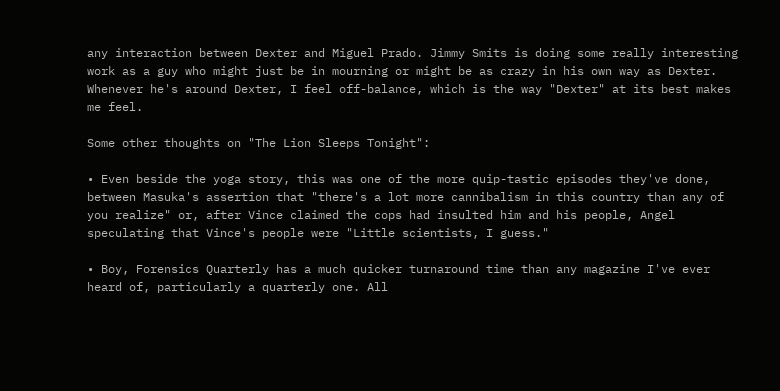any interaction between Dexter and Miguel Prado. Jimmy Smits is doing some really interesting work as a guy who might just be in mourning or might be as crazy in his own way as Dexter. Whenever he's around Dexter, I feel off-balance, which is the way "Dexter" at its best makes me feel.

Some other thoughts on "The Lion Sleeps Tonight":

• Even beside the yoga story, this was one of the more quip-tastic episodes they've done, between Masuka's assertion that "there's a lot more cannibalism in this country than any of you realize" or, after Vince claimed the cops had insulted him and his people, Angel speculating that Vince's people were "Little scientists, I guess."

• Boy, Forensics Quarterly has a much quicker turnaround time than any magazine I've ever heard of, particularly a quarterly one. All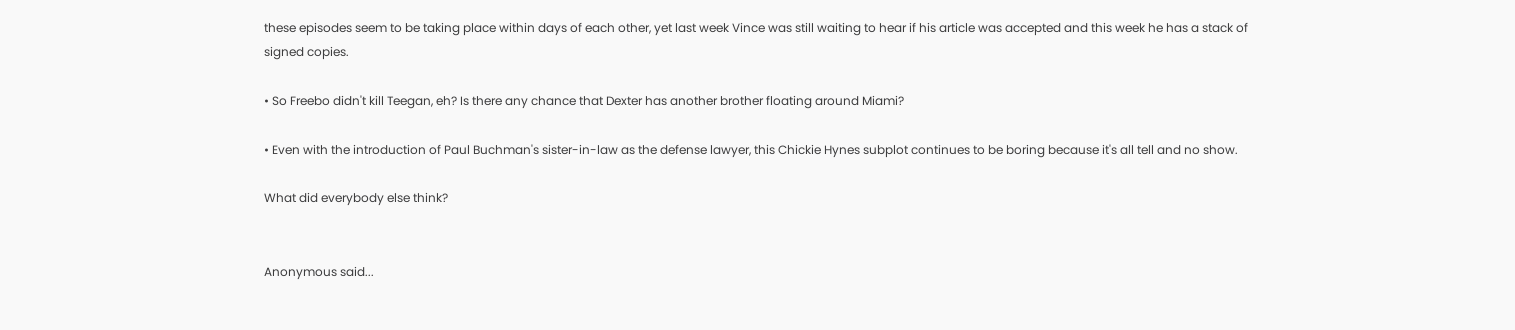these episodes seem to be taking place within days of each other, yet last week Vince was still waiting to hear if his article was accepted and this week he has a stack of signed copies.

• So Freebo didn't kill Teegan, eh? Is there any chance that Dexter has another brother floating around Miami?

• Even with the introduction of Paul Buchman's sister-in-law as the defense lawyer, this Chickie Hynes subplot continues to be boring because it's all tell and no show.

What did everybody else think?


Anonymous said...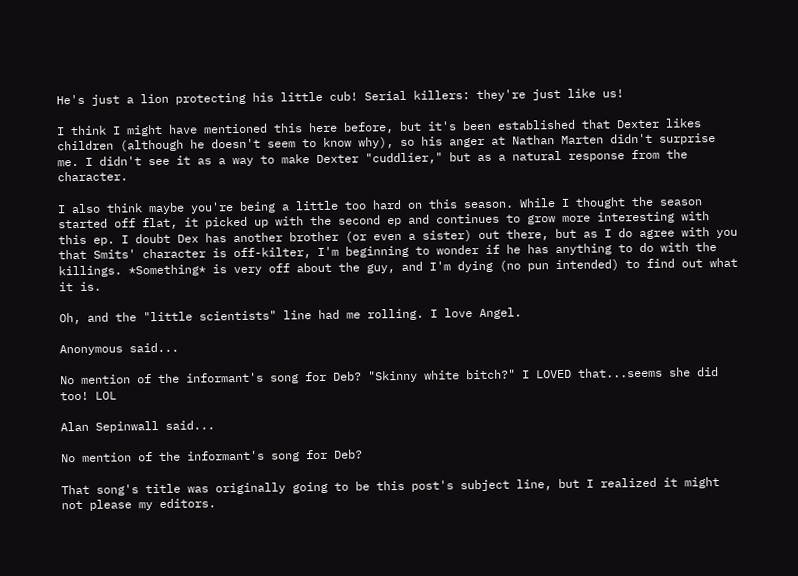He's just a lion protecting his little cub! Serial killers: they're just like us!

I think I might have mentioned this here before, but it's been established that Dexter likes children (although he doesn't seem to know why), so his anger at Nathan Marten didn't surprise me. I didn't see it as a way to make Dexter "cuddlier," but as a natural response from the character.

I also think maybe you're being a little too hard on this season. While I thought the season started off flat, it picked up with the second ep and continues to grow more interesting with this ep. I doubt Dex has another brother (or even a sister) out there, but as I do agree with you that Smits' character is off-kilter, I'm beginning to wonder if he has anything to do with the killings. *Something* is very off about the guy, and I'm dying (no pun intended) to find out what it is.

Oh, and the "little scientists" line had me rolling. I love Angel.

Anonymous said...

No mention of the informant's song for Deb? "Skinny white bitch?" I LOVED that...seems she did too! LOL

Alan Sepinwall said...

No mention of the informant's song for Deb?

That song's title was originally going to be this post's subject line, but I realized it might not please my editors.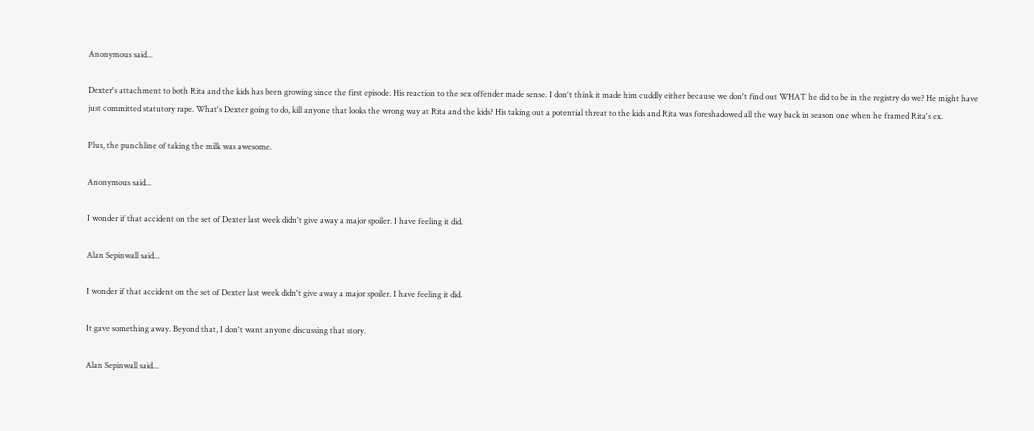Anonymous said...

Dexter's attachment to both Rita and the kids has been growing since the first episode. His reaction to the sex offender made sense. I don't think it made him cuddly either because we don't find out WHAT he did to be in the registry do we? He might have just committed statutory rape. What's Dexter going to do, kill anyone that looks the wrong way at Rita and the kids? His taking out a potential threat to the kids and Rita was foreshadowed all the way back in season one when he framed Rita's ex.

Plus, the punchline of taking the milk was awesome.

Anonymous said...

I wonder if that accident on the set of Dexter last week didn't give away a major spoiler. I have feeling it did.

Alan Sepinwall said...

I wonder if that accident on the set of Dexter last week didn't give away a major spoiler. I have feeling it did.

It gave something away. Beyond that, I don't want anyone discussing that story.

Alan Sepinwall said...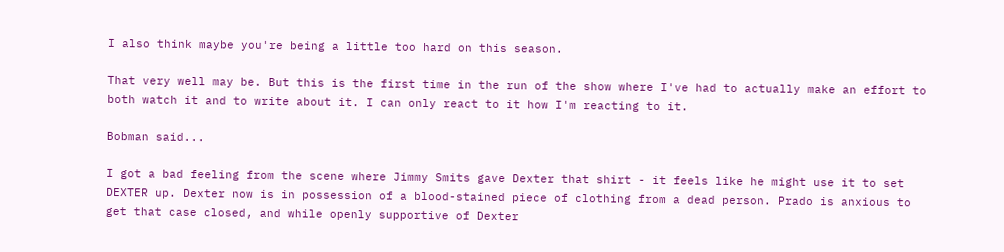I also think maybe you're being a little too hard on this season.

That very well may be. But this is the first time in the run of the show where I've had to actually make an effort to both watch it and to write about it. I can only react to it how I'm reacting to it.

Bobman said...

I got a bad feeling from the scene where Jimmy Smits gave Dexter that shirt - it feels like he might use it to set DEXTER up. Dexter now is in possession of a blood-stained piece of clothing from a dead person. Prado is anxious to get that case closed, and while openly supportive of Dexter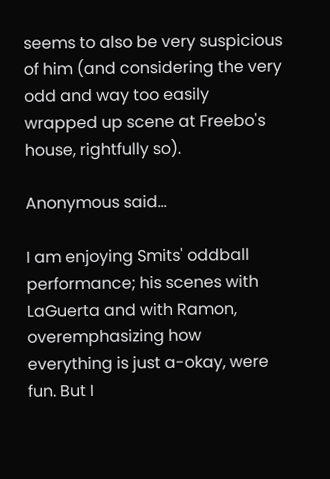seems to also be very suspicious of him (and considering the very odd and way too easily wrapped up scene at Freebo's house, rightfully so).

Anonymous said...

I am enjoying Smits' oddball performance; his scenes with LaGuerta and with Ramon, overemphasizing how everything is just a-okay, were fun. But I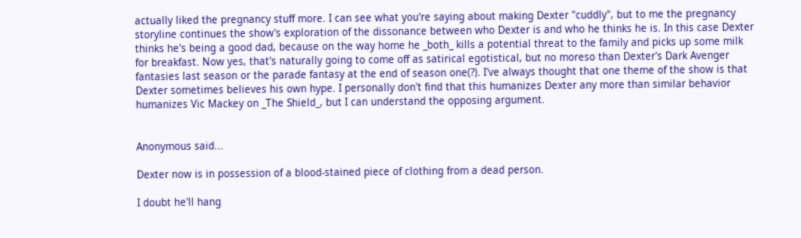actually liked the pregnancy stuff more. I can see what you're saying about making Dexter "cuddly", but to me the pregnancy storyline continues the show's exploration of the dissonance between who Dexter is and who he thinks he is. In this case Dexter thinks he's being a good dad, because on the way home he _both_ kills a potential threat to the family and picks up some milk for breakfast. Now yes, that's naturally going to come off as satirical egotistical, but no moreso than Dexter's Dark Avenger fantasies last season or the parade fantasy at the end of season one(?). I've always thought that one theme of the show is that Dexter sometimes believes his own hype. I personally don't find that this humanizes Dexter any more than similar behavior humanizes Vic Mackey on _The Shield_, but I can understand the opposing argument.


Anonymous said...

Dexter now is in possession of a blood-stained piece of clothing from a dead person.

I doubt he'll hang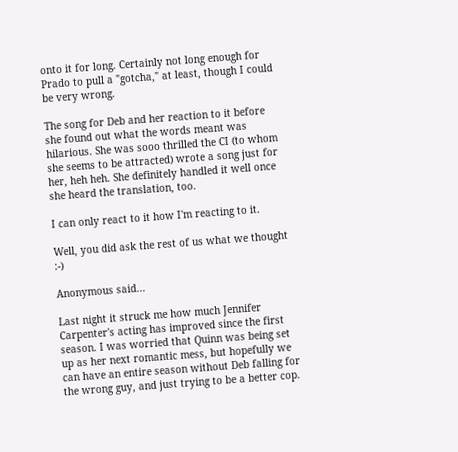onto it for long. Certainly not long enough for Prado to pull a "gotcha," at least, though I could be very wrong.

The song for Deb and her reaction to it before she found out what the words meant was hilarious. She was sooo thrilled the CI (to whom she seems to be attracted) wrote a song just for her, heh heh. She definitely handled it well once she heard the translation, too.

I can only react to it how I'm reacting to it.

Well, you did ask the rest of us what we thought :-)

Anonymous said...

Last night it struck me how much Jennifer Carpenter's acting has improved since the first season. I was worried that Quinn was being set up as her next romantic mess, but hopefully we can have an entire season without Deb falling for the wrong guy, and just trying to be a better cop.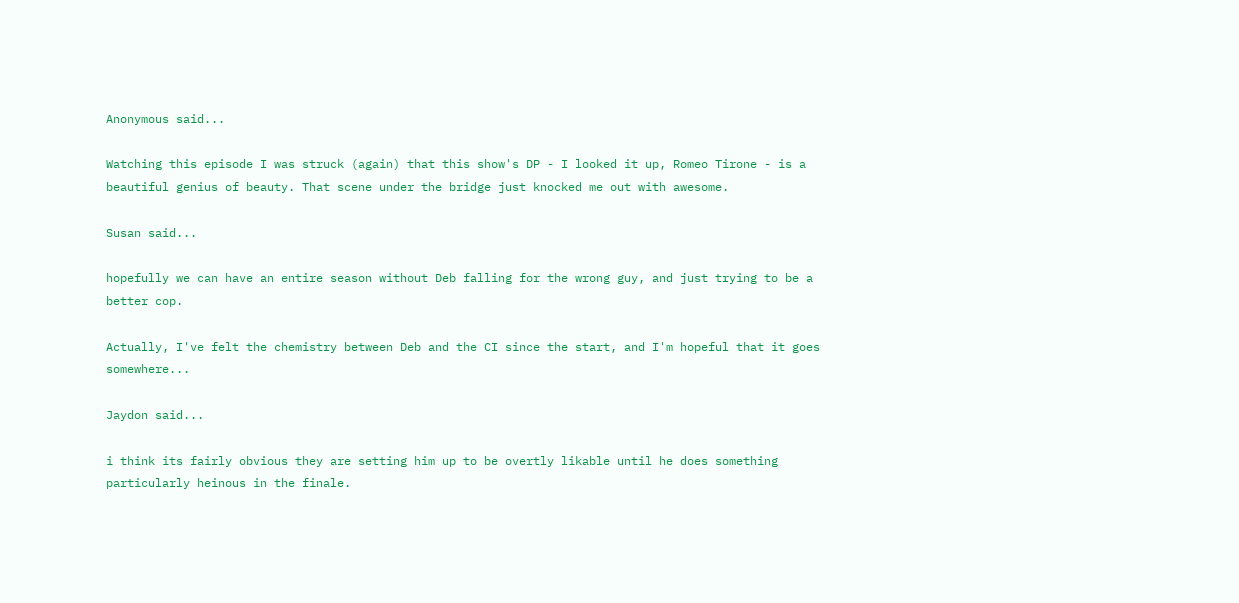Anonymous said...

Watching this episode I was struck (again) that this show's DP - I looked it up, Romeo Tirone - is a beautiful genius of beauty. That scene under the bridge just knocked me out with awesome.

Susan said...

hopefully we can have an entire season without Deb falling for the wrong guy, and just trying to be a better cop.

Actually, I've felt the chemistry between Deb and the CI since the start, and I'm hopeful that it goes somewhere...

Jaydon said...

i think its fairly obvious they are setting him up to be overtly likable until he does something particularly heinous in the finale.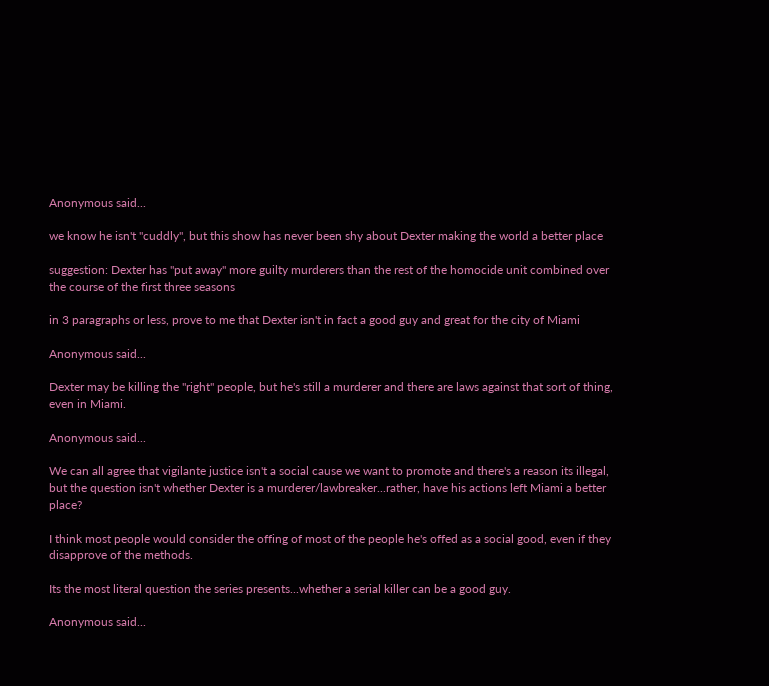Anonymous said...

we know he isn't "cuddly", but this show has never been shy about Dexter making the world a better place

suggestion: Dexter has "put away" more guilty murderers than the rest of the homocide unit combined over the course of the first three seasons

in 3 paragraphs or less, prove to me that Dexter isn't in fact a good guy and great for the city of Miami

Anonymous said...

Dexter may be killing the "right" people, but he's still a murderer and there are laws against that sort of thing, even in Miami.

Anonymous said...

We can all agree that vigilante justice isn't a social cause we want to promote and there's a reason its illegal, but the question isn't whether Dexter is a murderer/lawbreaker...rather, have his actions left Miami a better place?

I think most people would consider the offing of most of the people he's offed as a social good, even if they disapprove of the methods.

Its the most literal question the series presents...whether a serial killer can be a good guy.

Anonymous said...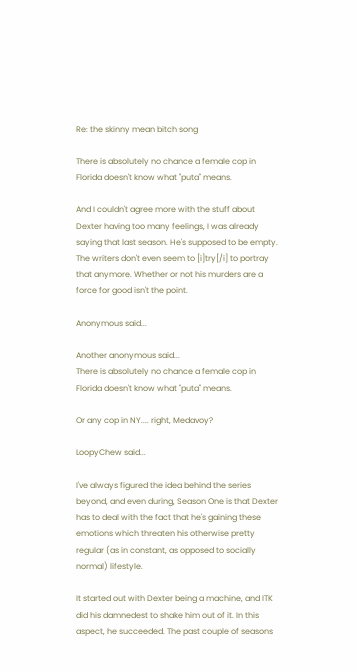Re: the skinny mean bitch song

There is absolutely no chance a female cop in Florida doesn't know what "puta" means.

And I couldn't agree more with the stuff about Dexter having too many feelings, I was already saying that last season. He's supposed to be empty. The writers don't even seem to [i]try[/i] to portray that anymore. Whether or not his murders are a force for good isn't the point.

Anonymous said...

Another anonymous said...
There is absolutely no chance a female cop in Florida doesn't know what "puta" means.

Or any cop in NY.... right, Medavoy?

LoopyChew said...

I've always figured the idea behind the series beyond, and even during, Season One is that Dexter has to deal with the fact that he's gaining these emotions which threaten his otherwise pretty regular (as in constant, as opposed to socially normal) lifestyle.

It started out with Dexter being a machine, and ITK did his damnedest to shake him out of it. In this aspect, he succeeded. The past couple of seasons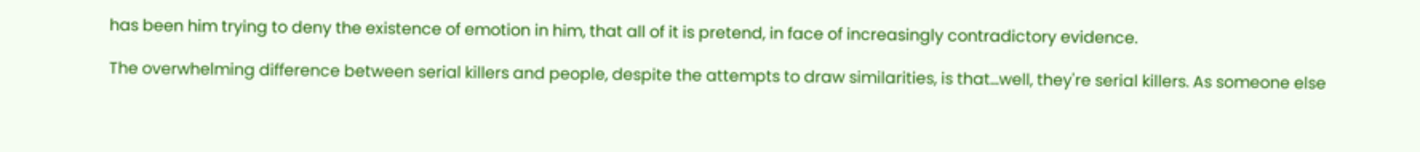has been him trying to deny the existence of emotion in him, that all of it is pretend, in face of increasingly contradictory evidence.

The overwhelming difference between serial killers and people, despite the attempts to draw similarities, is that...well, they're serial killers. As someone else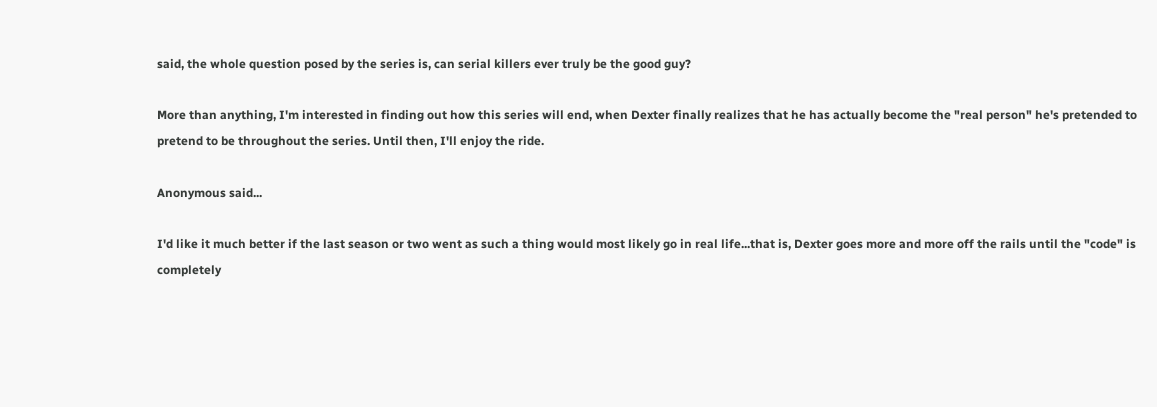said, the whole question posed by the series is, can serial killers ever truly be the good guy?

More than anything, I'm interested in finding out how this series will end, when Dexter finally realizes that he has actually become the "real person" he's pretended to pretend to be throughout the series. Until then, I'll enjoy the ride.

Anonymous said...

I'd like it much better if the last season or two went as such a thing would most likely go in real life...that is, Dexter goes more and more off the rails until the "code" is completely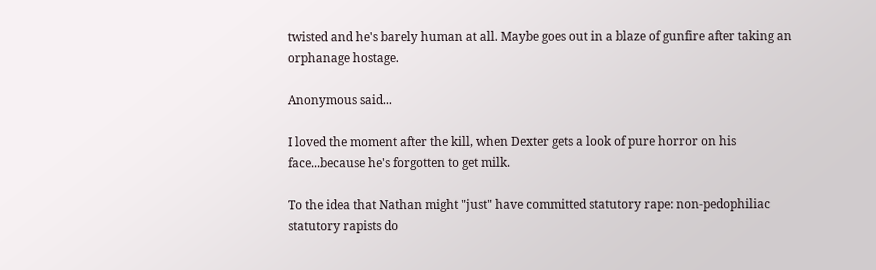twisted and he's barely human at all. Maybe goes out in a blaze of gunfire after taking an orphanage hostage.

Anonymous said...

I loved the moment after the kill, when Dexter gets a look of pure horror on his face...because he's forgotten to get milk.

To the idea that Nathan might "just" have committed statutory rape: non-pedophiliac statutory rapists do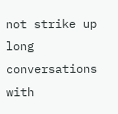not strike up long conversations with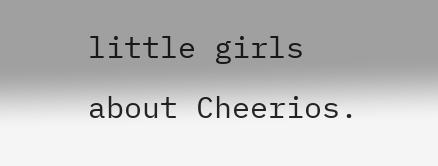little girls about Cheerios.